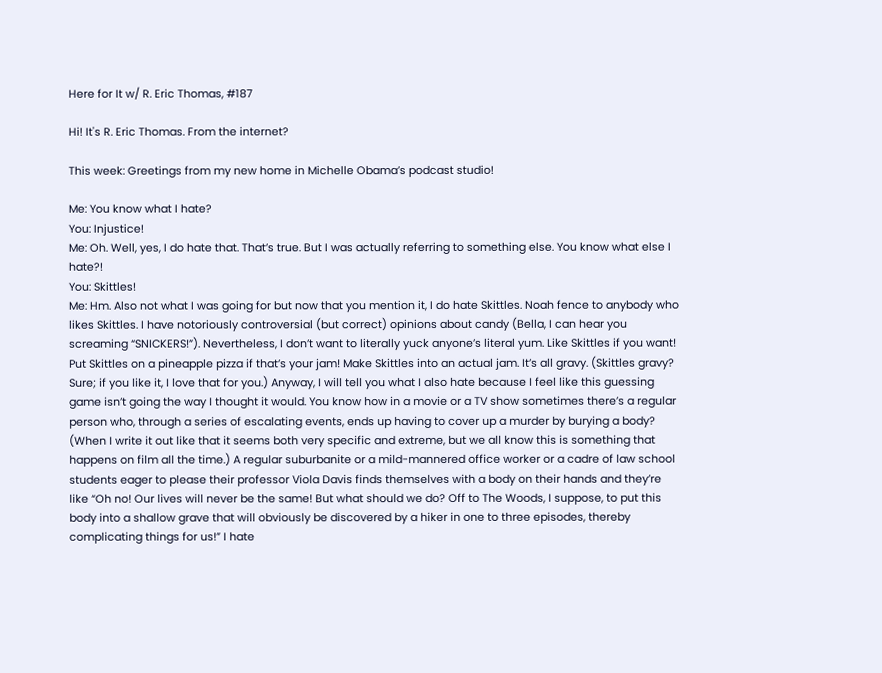Here for It w/ R. Eric Thomas, #187

Hi! It's R. Eric Thomas. From the internet?

This week: Greetings from my new home in Michelle Obama’s podcast studio!

Me: You know what I hate?
You: Injustice!
Me: Oh. Well, yes, I do hate that. That’s true. But I was actually referring to something else. You know what else I hate?!
You: Skittles!
Me: Hm. Also not what I was going for but now that you mention it, I do hate Skittles. Noah fence to anybody who likes Skittles. I have notoriously controversial (but correct) opinions about candy (Bella, I can hear you screaming “SNICKERS!”). Nevertheless, I don’t want to literally yuck anyone’s literal yum. Like Skittles if you want! Put Skittles on a pineapple pizza if that’s your jam! Make Skittles into an actual jam. It’s all gravy. (Skittles gravy? Sure; if you like it, I love that for you.) Anyway, I will tell you what I also hate because I feel like this guessing game isn’t going the way I thought it would. You know how in a movie or a TV show sometimes there’s a regular person who, through a series of escalating events, ends up having to cover up a murder by burying a body? (When I write it out like that it seems both very specific and extreme, but we all know this is something that happens on film all the time.) A regular suburbanite or a mild-mannered office worker or a cadre of law school students eager to please their professor Viola Davis finds themselves with a body on their hands and they’re like “Oh no! Our lives will never be the same! But what should we do? Off to The Woods, I suppose, to put this body into a shallow grave that will obviously be discovered by a hiker in one to three episodes, thereby complicating things for us!” I hate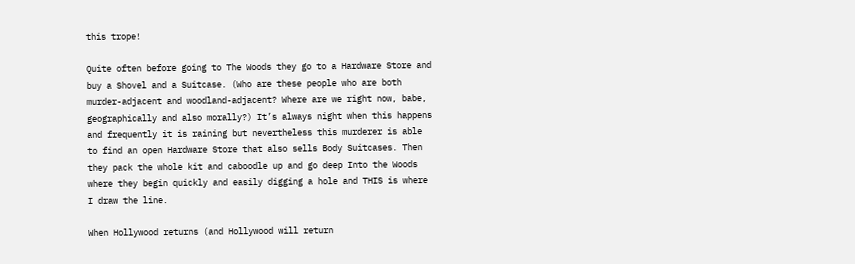this trope!

Quite often before going to The Woods they go to a Hardware Store and buy a Shovel and a Suitcase. (Who are these people who are both murder-adjacent and woodland-adjacent? Where are we right now, babe, geographically and also morally?) It’s always night when this happens and frequently it is raining but nevertheless this murderer is able to find an open Hardware Store that also sells Body Suitcases. Then they pack the whole kit and caboodle up and go deep Into the Woods where they begin quickly and easily digging a hole and THIS is where I draw the line.

When Hollywood returns (and Hollywood will return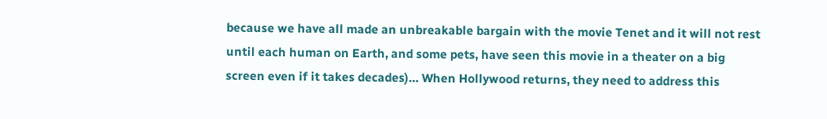because we have all made an unbreakable bargain with the movie Tenet and it will not rest until each human on Earth, and some pets, have seen this movie in a theater on a big screen even if it takes decades)… When Hollywood returns, they need to address this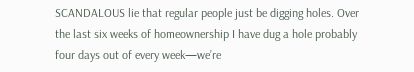SCANDALOUS lie that regular people just be digging holes. Over the last six weeks of homeownership I have dug a hole probably four days out of every week—we’re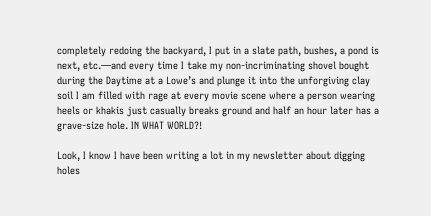completely redoing the backyard, I put in a slate path, bushes, a pond is next, etc.—and every time I take my non-incriminating shovel bought during the Daytime at a Lowe’s and plunge it into the unforgiving clay soil I am filled with rage at every movie scene where a person wearing heels or khakis just casually breaks ground and half an hour later has a grave-size hole. IN WHAT WORLD?!

Look, I know I have been writing a lot in my newsletter about digging holes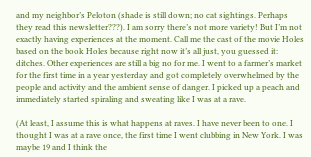and my neighbor’s Peloton (shade is still down; no cat sightings. Perhaps they read this newsletter???). I am sorry there’s not more variety! But I’m not exactly having experiences at the moment. Call me the cast of the movie Holes based on the book Holes because right now it’s all just, you guessed it: ditches. Other experiences are still a big no for me. I went to a farmer’s market for the first time in a year yesterday and got completely overwhelmed by the people and activity and the ambient sense of danger. I picked up a peach and immediately started spiraling and sweating like I was at a rave.

(At least, I assume this is what happens at raves. I have never been to one. I thought I was at a rave once, the first time I went clubbing in New York. I was maybe 19 and I think the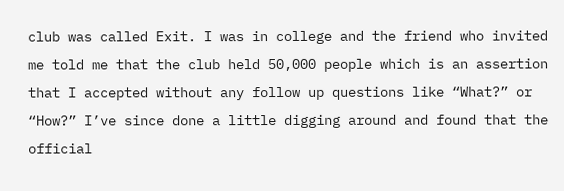club was called Exit. I was in college and the friend who invited me told me that the club held 50,000 people which is an assertion that I accepted without any follow up questions like “What?” or “How?” I’ve since done a little digging around and found that the official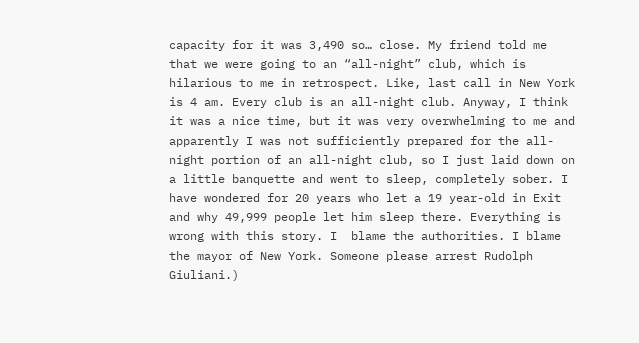capacity for it was 3,490 so… close. My friend told me that we were going to an “all-night” club, which is hilarious to me in retrospect. Like, last call in New York is 4 am. Every club is an all-night club. Anyway, I think it was a nice time, but it was very overwhelming to me and apparently I was not sufficiently prepared for the all-night portion of an all-night club, so I just laid down on a little banquette and went to sleep, completely sober. I have wondered for 20 years who let a 19 year-old in Exit and why 49,999 people let him sleep there. Everything is wrong with this story. I  blame the authorities. I blame the mayor of New York. Someone please arrest Rudolph Giuliani.)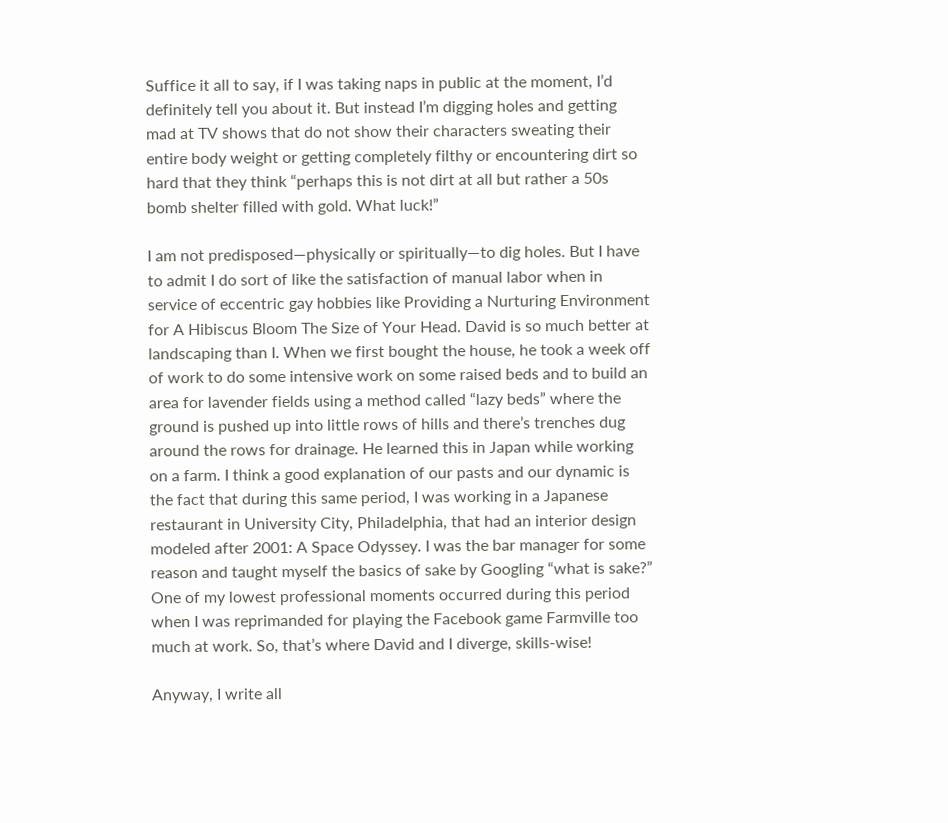Suffice it all to say, if I was taking naps in public at the moment, I’d definitely tell you about it. But instead I’m digging holes and getting mad at TV shows that do not show their characters sweating their entire body weight or getting completely filthy or encountering dirt so hard that they think “perhaps this is not dirt at all but rather a 50s bomb shelter filled with gold. What luck!”

I am not predisposed—physically or spiritually—to dig holes. But I have to admit I do sort of like the satisfaction of manual labor when in service of eccentric gay hobbies like Providing a Nurturing Environment for A Hibiscus Bloom The Size of Your Head. David is so much better at landscaping than I. When we first bought the house, he took a week off of work to do some intensive work on some raised beds and to build an area for lavender fields using a method called “lazy beds” where the ground is pushed up into little rows of hills and there’s trenches dug around the rows for drainage. He learned this in Japan while working on a farm. I think a good explanation of our pasts and our dynamic is the fact that during this same period, I was working in a Japanese restaurant in University City, Philadelphia, that had an interior design modeled after 2001: A Space Odyssey. I was the bar manager for some reason and taught myself the basics of sake by Googling “what is sake?” One of my lowest professional moments occurred during this period when I was reprimanded for playing the Facebook game Farmville too much at work. So, that’s where David and I diverge, skills-wise!

Anyway, I write all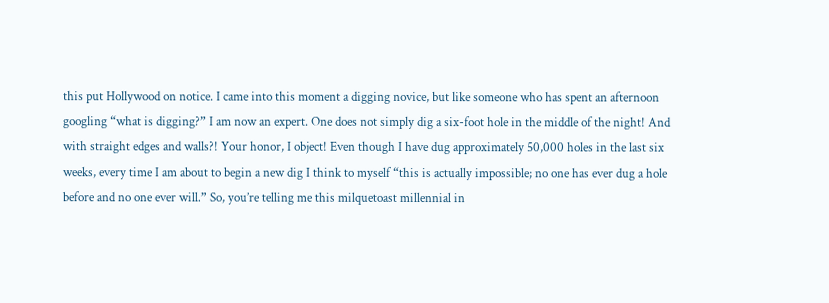this put Hollywood on notice. I came into this moment a digging novice, but like someone who has spent an afternoon googling “what is digging?” I am now an expert. One does not simply dig a six-foot hole in the middle of the night! And with straight edges and walls?! Your honor, I object! Even though I have dug approximately 50,000 holes in the last six weeks, every time I am about to begin a new dig I think to myself “this is actually impossible; no one has ever dug a hole before and no one ever will.” So, you’re telling me this milquetoast millennial in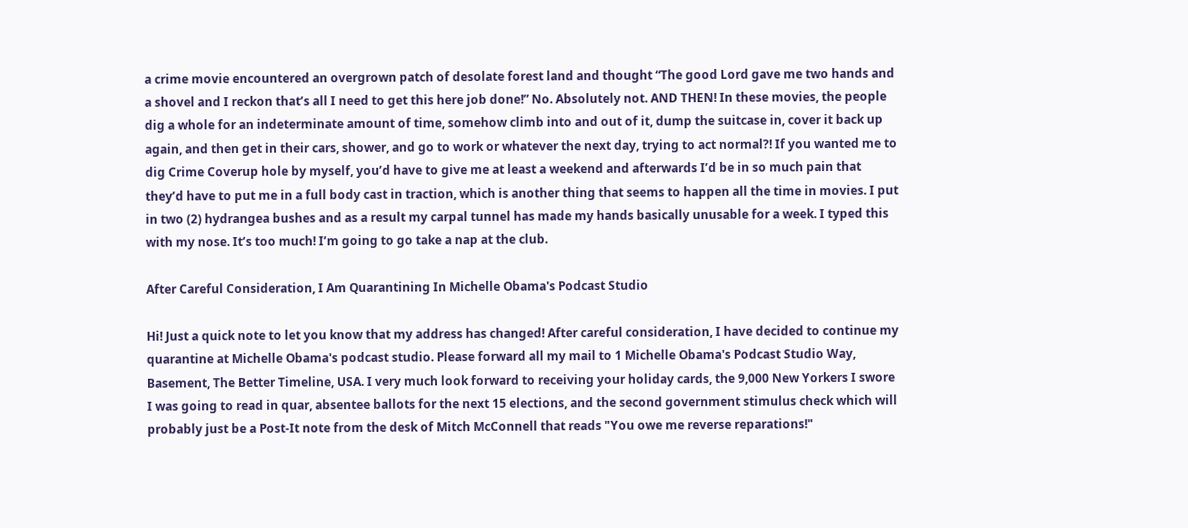a crime movie encountered an overgrown patch of desolate forest land and thought “The good Lord gave me two hands and a shovel and I reckon that’s all I need to get this here job done!” No. Absolutely not. AND THEN! In these movies, the people dig a whole for an indeterminate amount of time, somehow climb into and out of it, dump the suitcase in, cover it back up again, and then get in their cars, shower, and go to work or whatever the next day, trying to act normal?! If you wanted me to dig Crime Coverup hole by myself, you’d have to give me at least a weekend and afterwards I’d be in so much pain that they’d have to put me in a full body cast in traction, which is another thing that seems to happen all the time in movies. I put in two (2) hydrangea bushes and as a result my carpal tunnel has made my hands basically unusable for a week. I typed this with my nose. It’s too much! I’m going to go take a nap at the club.

After Careful Consideration, I Am Quarantining In Michelle Obama's Podcast Studio

Hi! Just a quick note to let you know that my address has changed! After careful consideration, I have decided to continue my quarantine at Michelle Obama's podcast studio. Please forward all my mail to 1 Michelle Obama's Podcast Studio Way, Basement, The Better Timeline, USA. I very much look forward to receiving your holiday cards, the 9,000 New Yorkers I swore I was going to read in quar, absentee ballots for the next 15 elections, and the second government stimulus check which will probably just be a Post-It note from the desk of Mitch McConnell that reads "You owe me reverse reparations!"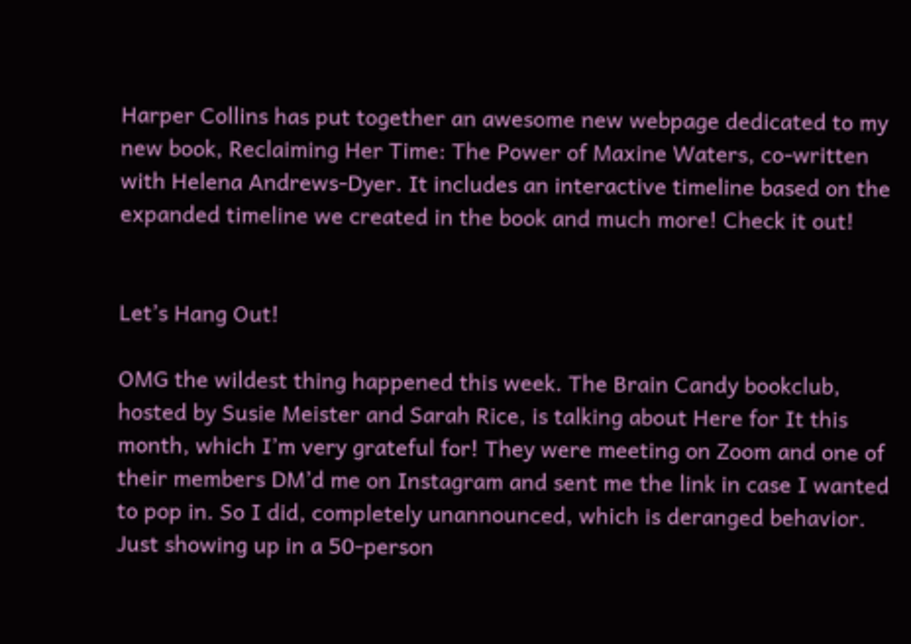Harper Collins has put together an awesome new webpage dedicated to my new book, Reclaiming Her Time: The Power of Maxine Waters, co-written with Helena Andrews-Dyer. It includes an interactive timeline based on the expanded timeline we created in the book and much more! Check it out!


Let’s Hang Out!

OMG the wildest thing happened this week. The Brain Candy bookclub, hosted by Susie Meister and Sarah Rice, is talking about Here for It this month, which I’m very grateful for! They were meeting on Zoom and one of their members DM’d me on Instagram and sent me the link in case I wanted to pop in. So I did, completely unannounced, which is deranged behavior. Just showing up in a 50-person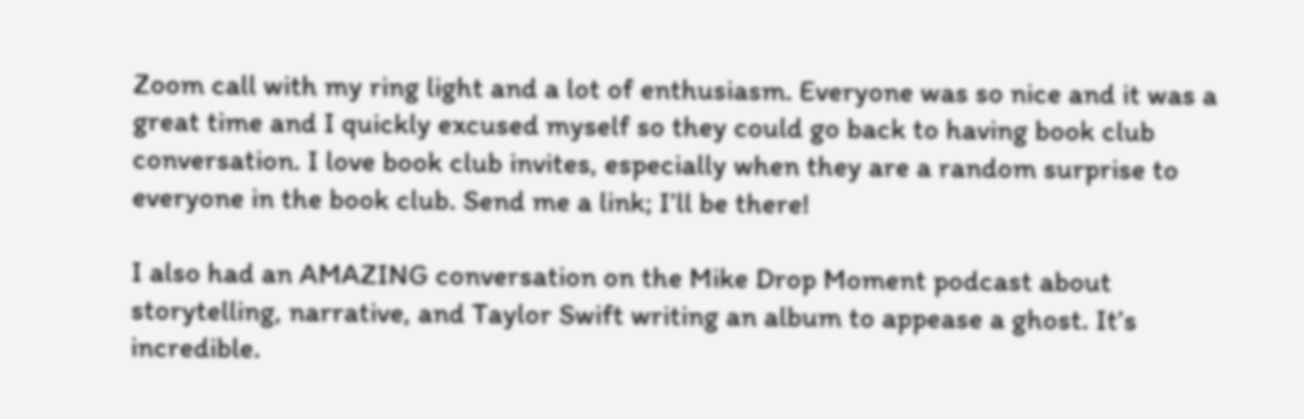Zoom call with my ring light and a lot of enthusiasm. Everyone was so nice and it was a great time and I quickly excused myself so they could go back to having book club conversation. I love book club invites, especially when they are a random surprise to everyone in the book club. Send me a link; I’ll be there!

I also had an AMAZING conversation on the Mike Drop Moment podcast about storytelling, narrative, and Taylor Swift writing an album to appease a ghost. It’s incredible.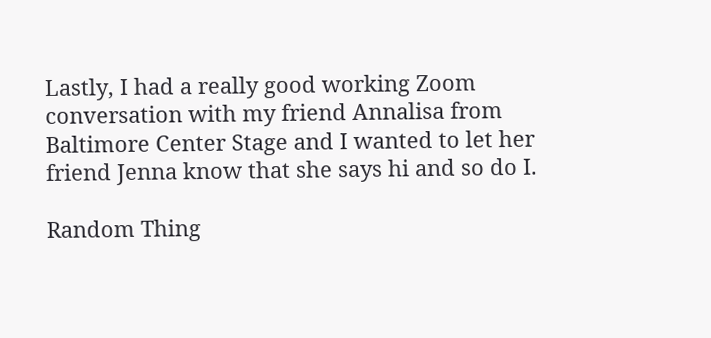Lastly, I had a really good working Zoom conversation with my friend Annalisa from Baltimore Center Stage and I wanted to let her friend Jenna know that she says hi and so do I.

Random Thing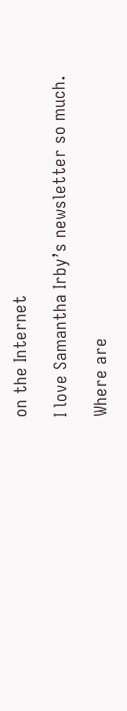on the Internet

I love Samantha Irby’s newsletter so much.

Where are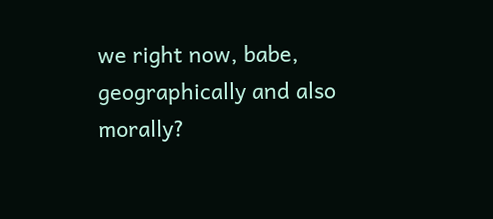we right now, babe, geographically and also morally?